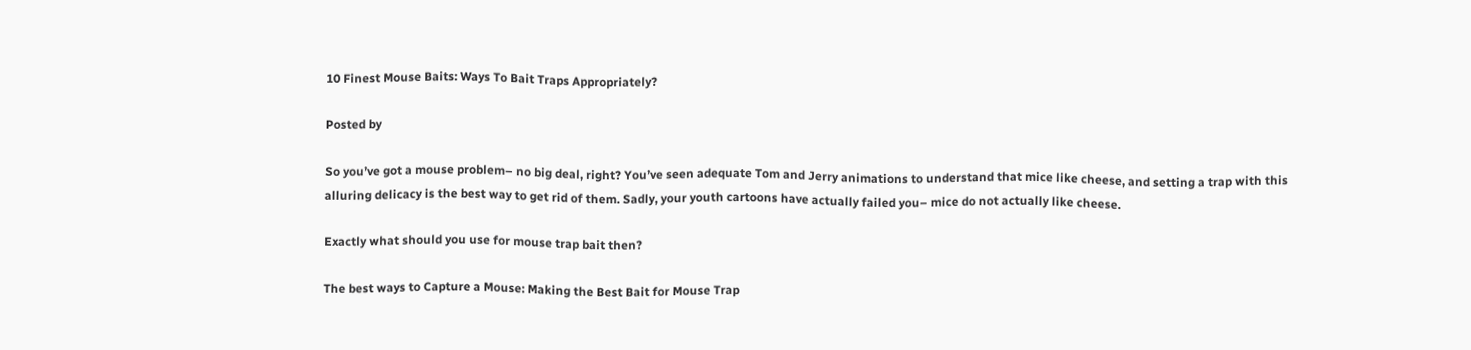10 Finest Mouse Baits: Ways To Bait Traps Appropriately?

Posted by

So you’ve got a mouse problem– no big deal, right? You’ve seen adequate Tom and Jerry animations to understand that mice like cheese, and setting a trap with this alluring delicacy is the best way to get rid of them. Sadly, your youth cartoons have actually failed you– mice do not actually like cheese.

Exactly what should you use for mouse trap bait then?

The best ways to Capture a Mouse: Making the Best Bait for Mouse Trap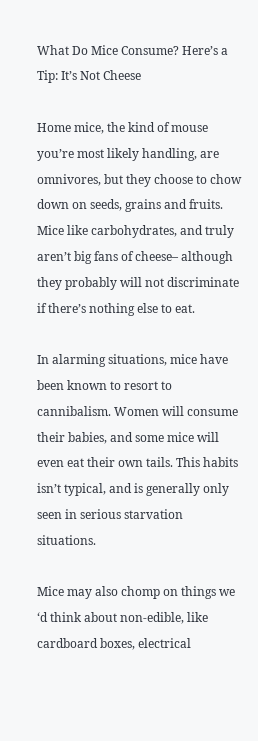What Do Mice Consume? Here’s a Tip: It’s Not Cheese

Home mice, the kind of mouse you’re most likely handling, are omnivores, but they choose to chow down on seeds, grains and fruits. Mice like carbohydrates, and truly aren’t big fans of cheese– although they probably will not discriminate if there’s nothing else to eat.

In alarming situations, mice have been known to resort to cannibalism. Women will consume their babies, and some mice will even eat their own tails. This habits isn’t typical, and is generally only seen in serious starvation situations.

Mice may also chomp on things we ‘d think about non-edible, like cardboard boxes, electrical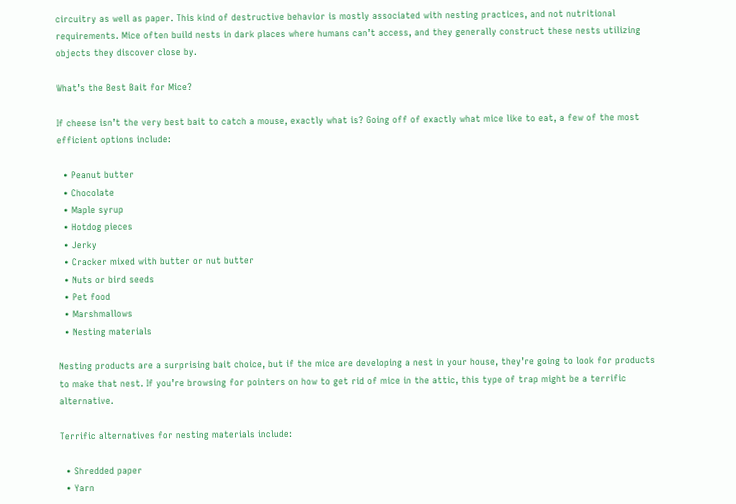circuitry as well as paper. This kind of destructive behavior is mostly associated with nesting practices, and not nutritional requirements. Mice often build nests in dark places where humans can’t access, and they generally construct these nests utilizing objects they discover close by.

What’s the Best Bait for Mice?

If cheese isn’t the very best bait to catch a mouse, exactly what is? Going off of exactly what mice like to eat, a few of the most efficient options include:

  • Peanut butter
  • Chocolate
  • Maple syrup
  • Hotdog pieces
  • Jerky
  • Cracker mixed with butter or nut butter
  • Nuts or bird seeds
  • Pet food
  • Marshmallows
  • Nesting materials

Nesting products are a surprising bait choice, but if the mice are developing a nest in your house, they’re going to look for products to make that nest. If you’re browsing for pointers on how to get rid of mice in the attic, this type of trap might be a terrific alternative.

Terrific alternatives for nesting materials include:

  • Shredded paper
  • Yarn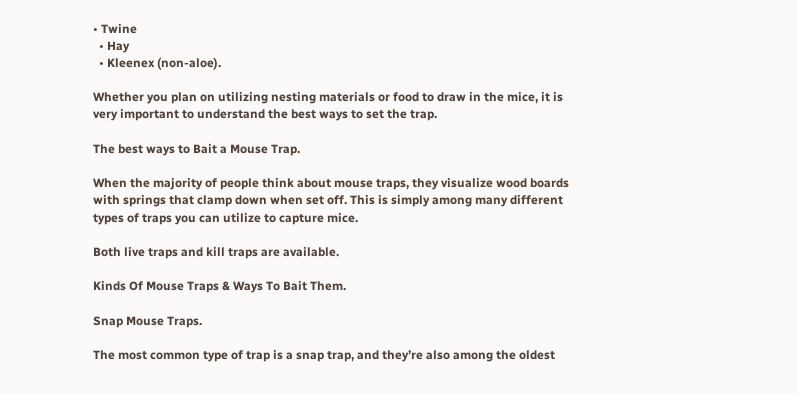• Twine
  • Hay
  • Kleenex (non-aloe).

Whether you plan on utilizing nesting materials or food to draw in the mice, it is very important to understand the best ways to set the trap.

The best ways to Bait a Mouse Trap.

When the majority of people think about mouse traps, they visualize wood boards with springs that clamp down when set off. This is simply among many different types of traps you can utilize to capture mice.

Both live traps and kill traps are available.

Kinds Of Mouse Traps & Ways To Bait Them.

Snap Mouse Traps.

The most common type of trap is a snap trap, and they’re also among the oldest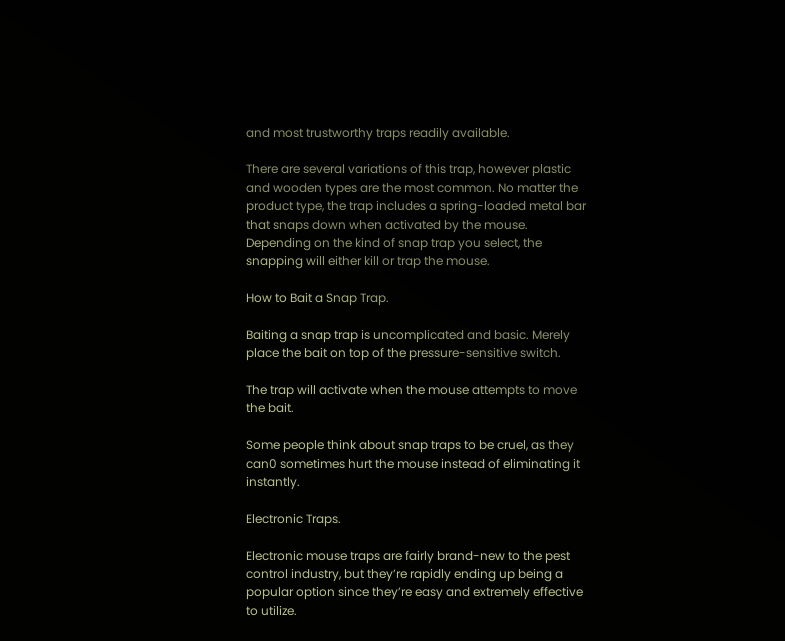and most trustworthy traps readily available.

There are several variations of this trap, however plastic and wooden types are the most common. No matter the product type, the trap includes a spring-loaded metal bar that snaps down when activated by the mouse. Depending on the kind of snap trap you select, the snapping will either kill or trap the mouse.

How to Bait a Snap Trap.

Baiting a snap trap is uncomplicated and basic. Merely place the bait on top of the pressure-sensitive switch.

The trap will activate when the mouse attempts to move the bait.

Some people think about snap traps to be cruel, as they can0 sometimes hurt the mouse instead of eliminating it instantly.

Electronic Traps.

Electronic mouse traps are fairly brand-new to the pest control industry, but they’re rapidly ending up being a popular option since they’re easy and extremely effective to utilize.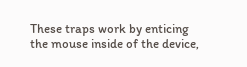These traps work by enticing the mouse inside of the device,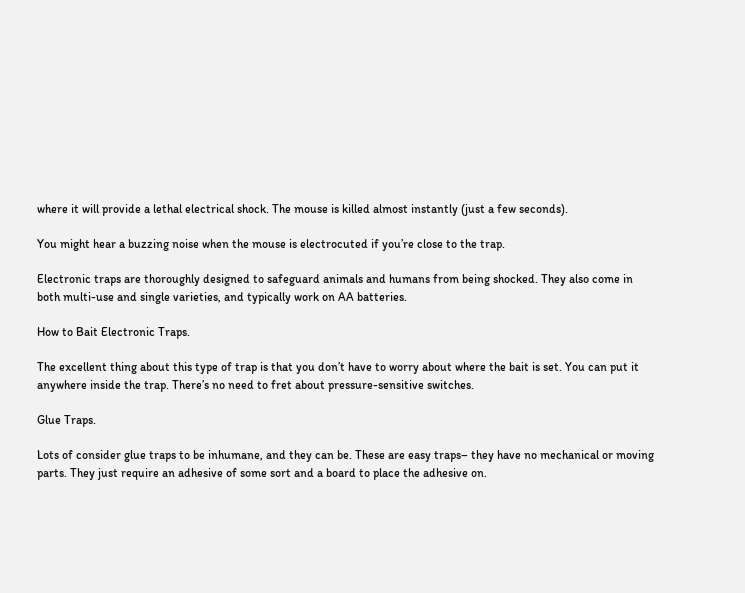where it will provide a lethal electrical shock. The mouse is killed almost instantly (just a few seconds).

You might hear a buzzing noise when the mouse is electrocuted if you’re close to the trap.

Electronic traps are thoroughly designed to safeguard animals and humans from being shocked. They also come in both multi-use and single varieties, and typically work on AA batteries.

How to Bait Electronic Traps.

The excellent thing about this type of trap is that you don’t have to worry about where the bait is set. You can put it anywhere inside the trap. There’s no need to fret about pressure-sensitive switches.

Glue Traps.

Lots of consider glue traps to be inhumane, and they can be. These are easy traps– they have no mechanical or moving parts. They just require an adhesive of some sort and a board to place the adhesive on.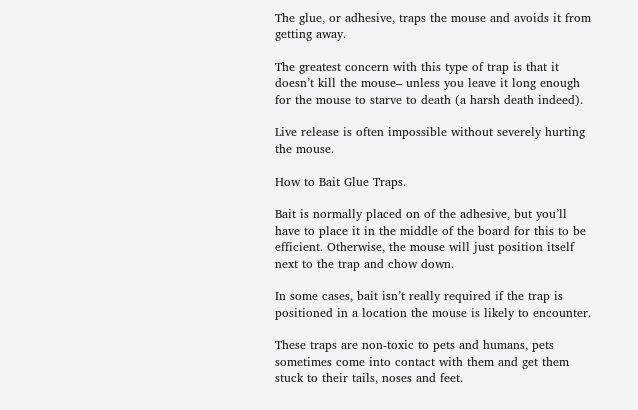The glue, or adhesive, traps the mouse and avoids it from getting away.

The greatest concern with this type of trap is that it doesn’t kill the mouse– unless you leave it long enough for the mouse to starve to death (a harsh death indeed).

Live release is often impossible without severely hurting the mouse.

How to Bait Glue Traps.

Bait is normally placed on of the adhesive, but you’ll have to place it in the middle of the board for this to be efficient. Otherwise, the mouse will just position itself next to the trap and chow down.

In some cases, bait isn’t really required if the trap is positioned in a location the mouse is likely to encounter.

These traps are non-toxic to pets and humans, pets sometimes come into contact with them and get them stuck to their tails, noses and feet.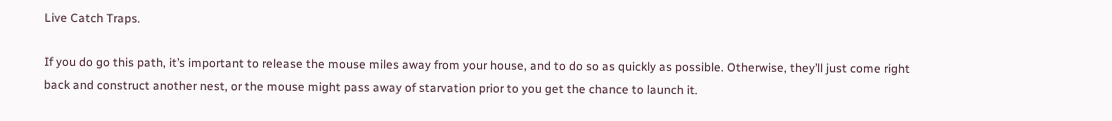Live Catch Traps.

If you do go this path, it’s important to release the mouse miles away from your house, and to do so as quickly as possible. Otherwise, they’ll just come right back and construct another nest, or the mouse might pass away of starvation prior to you get the chance to launch it.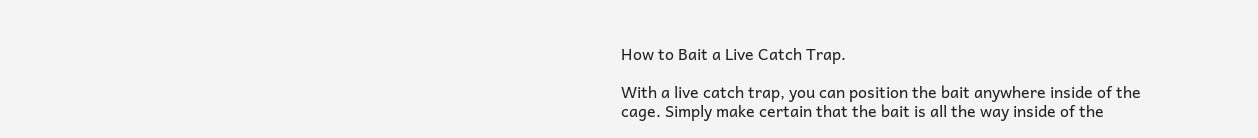How to Bait a Live Catch Trap.

With a live catch trap, you can position the bait anywhere inside of the cage. Simply make certain that the bait is all the way inside of the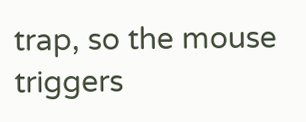trap, so the mouse triggers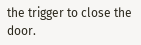the trigger to close the door.